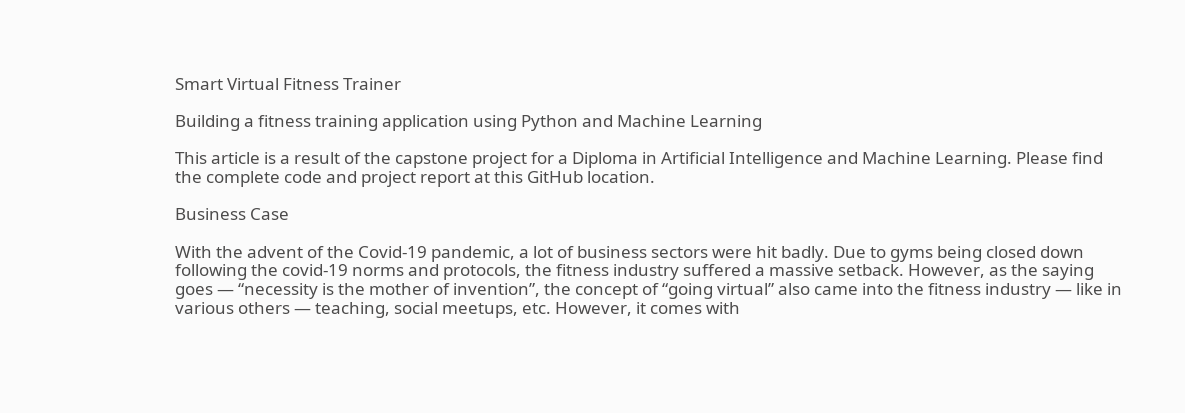Smart Virtual Fitness Trainer

Building a fitness training application using Python and Machine Learning

This article is a result of the capstone project for a Diploma in Artificial Intelligence and Machine Learning. Please find the complete code and project report at this GitHub location.

Business Case

With the advent of the Covid-19 pandemic, a lot of business sectors were hit badly. Due to gyms being closed down following the covid-19 norms and protocols, the fitness industry suffered a massive setback. However, as the saying goes — “necessity is the mother of invention”, the concept of “going virtual” also came into the fitness industry — like in various others — teaching, social meetups, etc. However, it comes with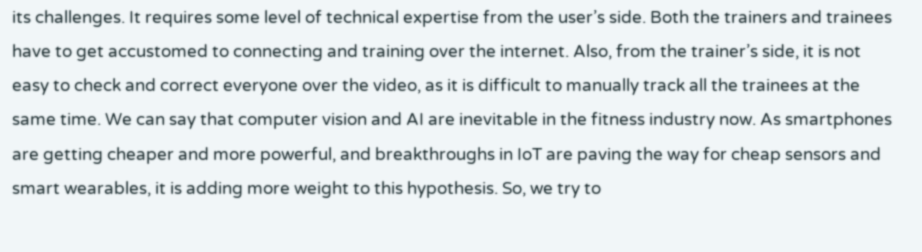its challenges. It requires some level of technical expertise from the user’s side. Both the trainers and trainees have to get accustomed to connecting and training over the internet. Also, from the trainer’s side, it is not easy to check and correct everyone over the video, as it is difficult to manually track all the trainees at the same time. We can say that computer vision and AI are inevitable in the fitness industry now. As smartphones are getting cheaper and more powerful, and breakthroughs in IoT are paving the way for cheap sensors and smart wearables, it is adding more weight to this hypothesis. So, we try to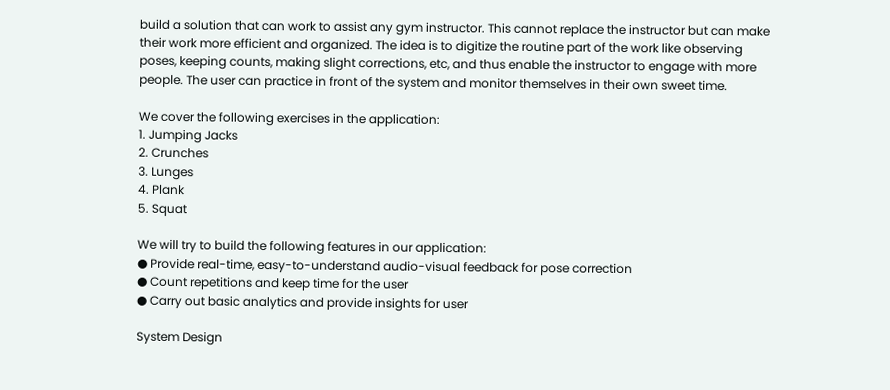build a solution that can work to assist any gym instructor. This cannot replace the instructor but can make their work more efficient and organized. The idea is to digitize the routine part of the work like observing poses, keeping counts, making slight corrections, etc, and thus enable the instructor to engage with more people. The user can practice in front of the system and monitor themselves in their own sweet time.

We cover the following exercises in the application:
1. Jumping Jacks
2. Crunches
3. Lunges
4. Plank
5. Squat

We will try to build the following features in our application:
● Provide real-time, easy-to-understand audio-visual feedback for pose correction
● Count repetitions and keep time for the user
● Carry out basic analytics and provide insights for user

System Design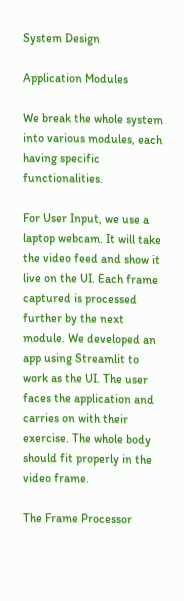System Design

Application Modules

We break the whole system into various modules, each having specific functionalities.

For User Input, we use a laptop webcam. It will take the video feed and show it live on the UI. Each frame captured is processed further by the next module. We developed an app using Streamlit to work as the UI. The user faces the application and carries on with their exercise. The whole body should fit properly in the video frame.

The Frame Processor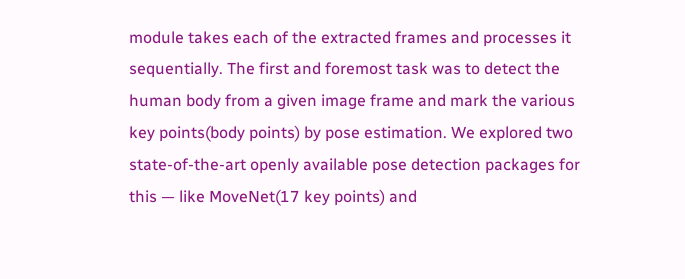module takes each of the extracted frames and processes it sequentially. The first and foremost task was to detect the human body from a given image frame and mark the various key points(body points) by pose estimation. We explored two state-of-the-art openly available pose detection packages for this — like MoveNet(17 key points) and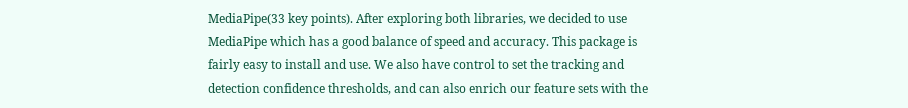MediaPipe(33 key points). After exploring both libraries, we decided to use MediaPipe which has a good balance of speed and accuracy. This package is fairly easy to install and use. We also have control to set the tracking and detection confidence thresholds, and can also enrich our feature sets with the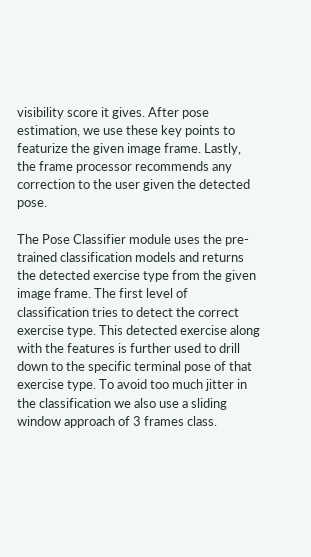visibility score it gives. After pose estimation, we use these key points to featurize the given image frame. Lastly, the frame processor recommends any correction to the user given the detected pose.

The Pose Classifier module uses the pre-trained classification models and returns the detected exercise type from the given image frame. The first level of classification tries to detect the correct exercise type. This detected exercise along with the features is further used to drill down to the specific terminal pose of that exercise type. To avoid too much jitter in the classification we also use a sliding window approach of 3 frames class.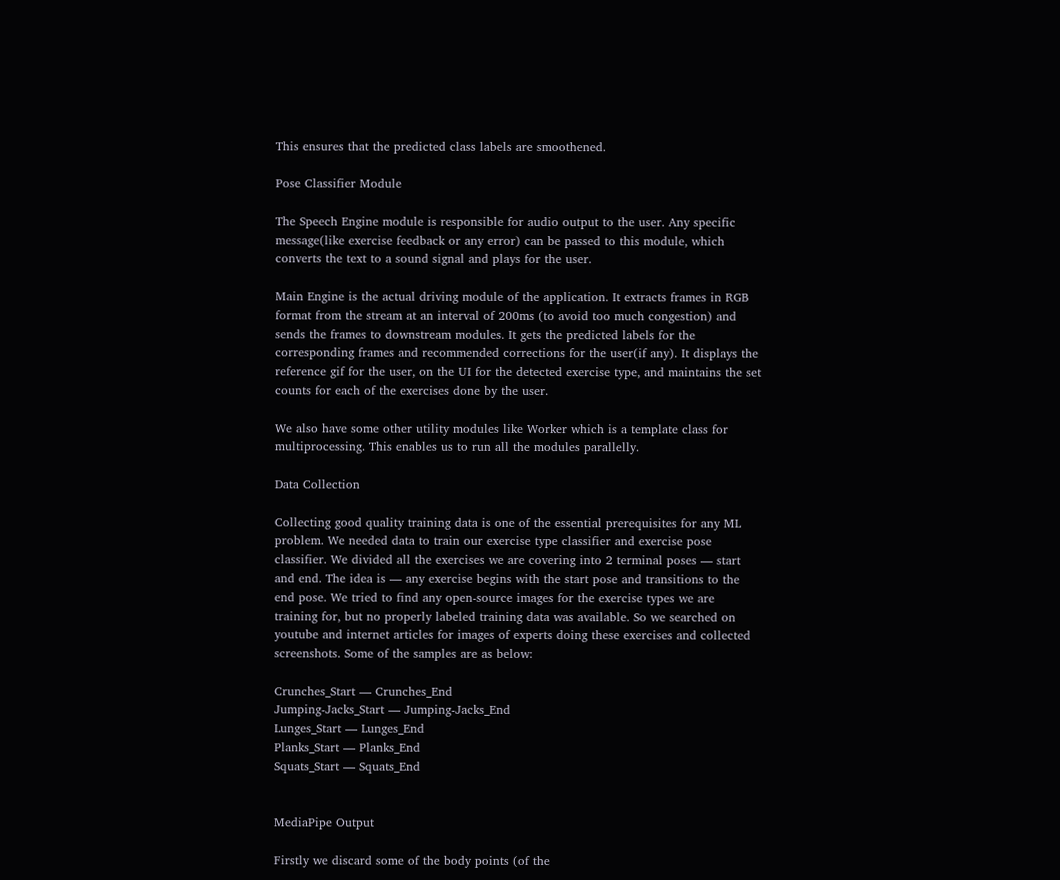This ensures that the predicted class labels are smoothened.

Pose Classifier Module

The Speech Engine module is responsible for audio output to the user. Any specific message(like exercise feedback or any error) can be passed to this module, which converts the text to a sound signal and plays for the user.

Main Engine is the actual driving module of the application. It extracts frames in RGB format from the stream at an interval of 200ms (to avoid too much congestion) and sends the frames to downstream modules. It gets the predicted labels for the corresponding frames and recommended corrections for the user(if any). It displays the reference gif for the user, on the UI for the detected exercise type, and maintains the set counts for each of the exercises done by the user.

We also have some other utility modules like Worker which is a template class for multiprocessing. This enables us to run all the modules parallelly.

Data Collection

Collecting good quality training data is one of the essential prerequisites for any ML problem. We needed data to train our exercise type classifier and exercise pose classifier. We divided all the exercises we are covering into 2 terminal poses — start and end. The idea is — any exercise begins with the start pose and transitions to the end pose. We tried to find any open-source images for the exercise types we are training for, but no properly labeled training data was available. So we searched on youtube and internet articles for images of experts doing these exercises and collected screenshots. Some of the samples are as below:

Crunches_Start — Crunches_End
Jumping-Jacks_Start — Jumping-Jacks_End
Lunges_Start — Lunges_End
Planks_Start — Planks_End
Squats_Start — Squats_End


MediaPipe Output

Firstly we discard some of the body points (of the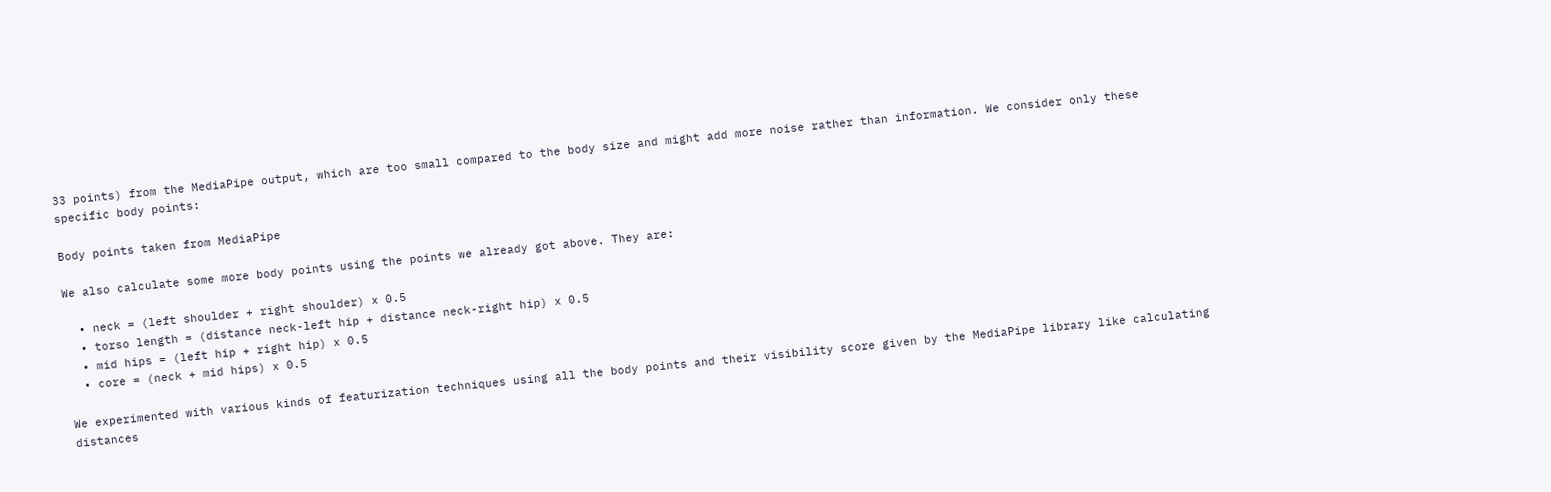33 points) from the MediaPipe output, which are too small compared to the body size and might add more noise rather than information. We consider only these specific body points:

Body points taken from MediaPipe

We also calculate some more body points using the points we already got above. They are:

  • neck = (left shoulder + right shoulder) x 0.5
  • torso length = (distance neck-left hip + distance neck-right hip) x 0.5
  • mid hips = (left hip + right hip) x 0.5
  • core = (neck + mid hips) x 0.5

We experimented with various kinds of featurization techniques using all the body points and their visibility score given by the MediaPipe library like calculating distances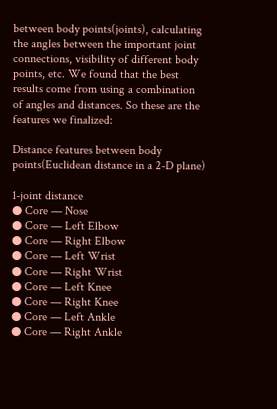between body points(joints), calculating the angles between the important joint connections, visibility of different body points, etc. We found that the best results come from using a combination of angles and distances. So these are the features we finalized:

Distance features between body points(Euclidean distance in a 2-D plane)

1-joint distance
● Core — Nose
● Core — Left Elbow
● Core — Right Elbow
● Core — Left Wrist
● Core — Right Wrist
● Core — Left Knee
● Core — Right Knee
● Core — Left Ankle
● Core — Right Ankle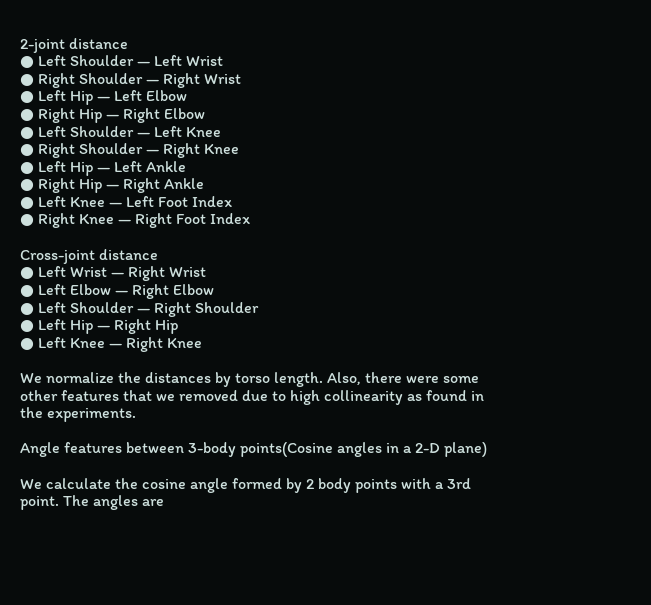2-joint distance
● Left Shoulder — Left Wrist
● Right Shoulder — Right Wrist
● Left Hip — Left Elbow
● Right Hip — Right Elbow
● Left Shoulder — Left Knee
● Right Shoulder — Right Knee
● Left Hip — Left Ankle
● Right Hip — Right Ankle
● Left Knee — Left Foot Index
● Right Knee — Right Foot Index

Cross-joint distance
● Left Wrist — Right Wrist
● Left Elbow — Right Elbow
● Left Shoulder — Right Shoulder
● Left Hip — Right Hip
● Left Knee — Right Knee

We normalize the distances by torso length. Also, there were some other features that we removed due to high collinearity as found in the experiments.

Angle features between 3-body points(Cosine angles in a 2-D plane)

We calculate the cosine angle formed by 2 body points with a 3rd point. The angles are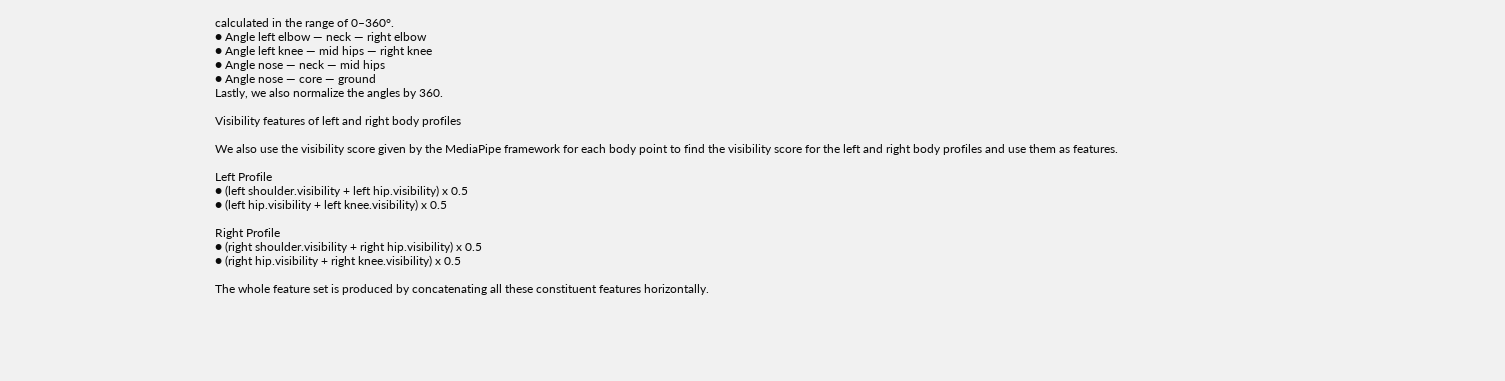calculated in the range of 0–360°.
● Angle left elbow — neck — right elbow
● Angle left knee — mid hips — right knee
● Angle nose — neck — mid hips
● Angle nose — core — ground
Lastly, we also normalize the angles by 360.

Visibility features of left and right body profiles

We also use the visibility score given by the MediaPipe framework for each body point to find the visibility score for the left and right body profiles and use them as features.

Left Profile
● (left shoulder.visibility + left hip.visibility) x 0.5
● (left hip.visibility + left knee.visibility) x 0.5

Right Profile
● (right shoulder.visibility + right hip.visibility) x 0.5
● (right hip.visibility + right knee.visibility) x 0.5

The whole feature set is produced by concatenating all these constituent features horizontally.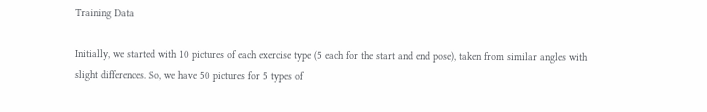Training Data

Initially, we started with 10 pictures of each exercise type (5 each for the start and end pose), taken from similar angles with slight differences. So, we have 50 pictures for 5 types of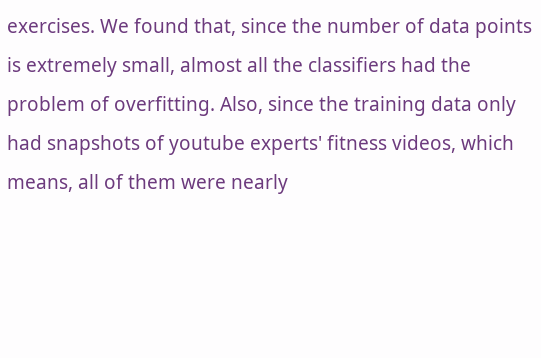exercises. We found that, since the number of data points is extremely small, almost all the classifiers had the problem of overfitting. Also, since the training data only had snapshots of youtube experts' fitness videos, which means, all of them were nearly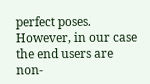perfect poses. However, in our case the end users are non-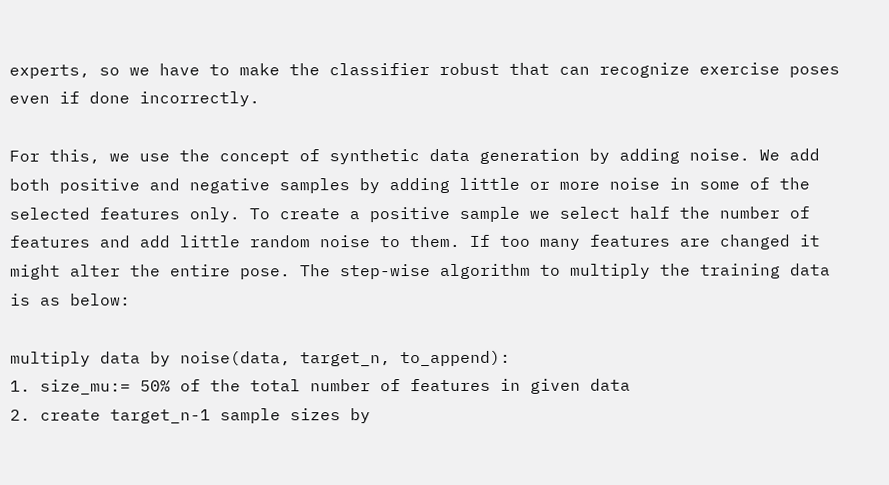experts, so we have to make the classifier robust that can recognize exercise poses even if done incorrectly.

For this, we use the concept of synthetic data generation by adding noise. We add both positive and negative samples by adding little or more noise in some of the selected features only. To create a positive sample we select half the number of features and add little random noise to them. If too many features are changed it might alter the entire pose. The step-wise algorithm to multiply the training data is as below:

multiply data by noise(data, target_n, to_append):
1. size_mu:= 50% of the total number of features in given data
2. create target_n-1 sample sizes by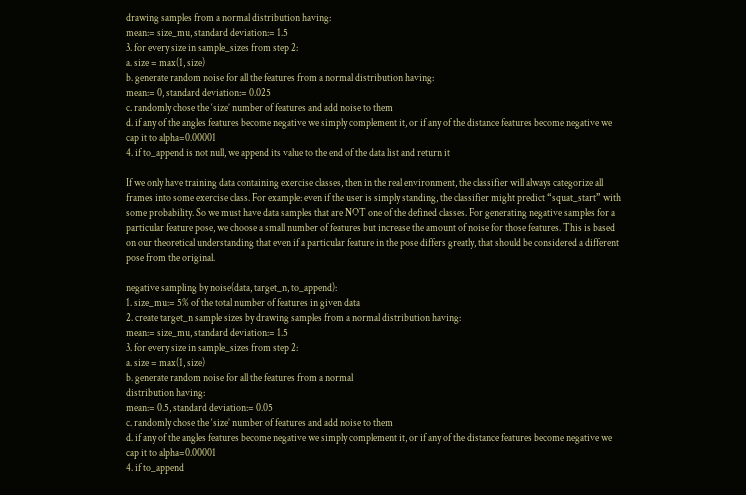drawing samples from a normal distribution having:
mean:= size_mu, standard deviation:= 1.5
3. for every size in sample_sizes from step 2:
a. size = max(1, size)
b. generate random noise for all the features from a normal distribution having:
mean:= 0, standard deviation:= 0.025
c. randomly chose the ‘size’ number of features and add noise to them
d. if any of the angles features become negative we simply complement it, or if any of the distance features become negative we cap it to alpha=0.00001
4. if to_append is not null, we append its value to the end of the data list and return it

If we only have training data containing exercise classes, then in the real environment, the classifier will always categorize all frames into some exercise class. For example: even if the user is simply standing, the classifier might predict “squat_start” with some probability. So we must have data samples that are NOT one of the defined classes. For generating negative samples for a particular feature pose, we choose a small number of features but increase the amount of noise for those features. This is based on our theoretical understanding that even if a particular feature in the pose differs greatly, that should be considered a different pose from the original.

negative sampling by noise(data, target_n, to_append):
1. size_mu:= 5% of the total number of features in given data
2. create target_n sample sizes by drawing samples from a normal distribution having:
mean:= size_mu, standard deviation:= 1.5
3. for every size in sample_sizes from step 2:
a. size = max(1, size)
b. generate random noise for all the features from a normal
distribution having:
mean:= 0.5, standard deviation:= 0.05
c. randomly chose the ‘size’ number of features and add noise to them
d. if any of the angles features become negative we simply complement it, or if any of the distance features become negative we cap it to alpha=0.00001
4. if to_append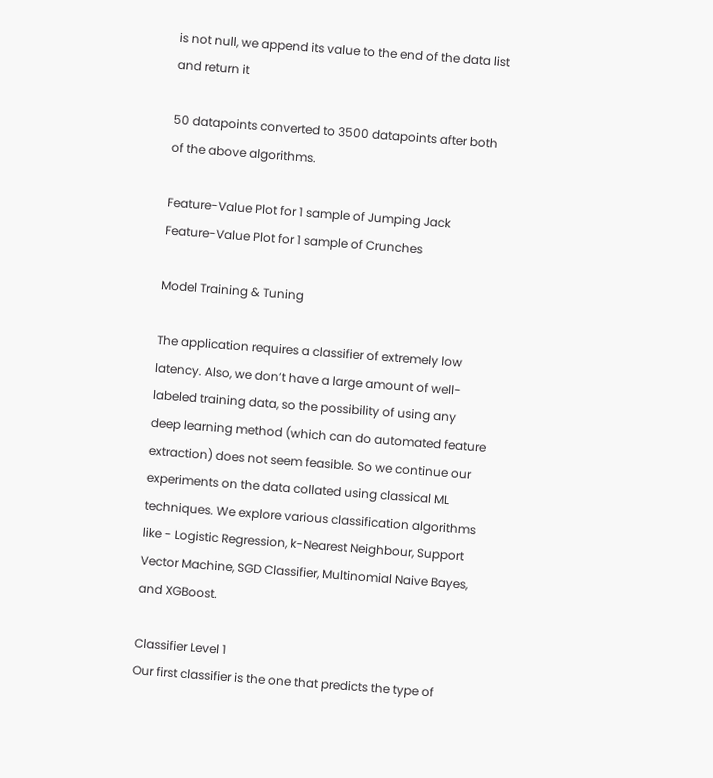is not null, we append its value to the end of the data list and return it

50 datapoints converted to 3500 datapoints after both of the above algorithms.

Feature-Value Plot for 1 sample of Jumping Jack
Feature-Value Plot for 1 sample of Crunches

Model Training & Tuning

The application requires a classifier of extremely low latency. Also, we don’t have a large amount of well-labeled training data, so the possibility of using any deep learning method (which can do automated feature extraction) does not seem feasible. So we continue our experiments on the data collated using classical ML techniques. We explore various classification algorithms like - Logistic Regression, k-Nearest Neighbour, Support Vector Machine, SGD Classifier, Multinomial Naive Bayes, and XGBoost.

Classifier Level 1
Our first classifier is the one that predicts the type of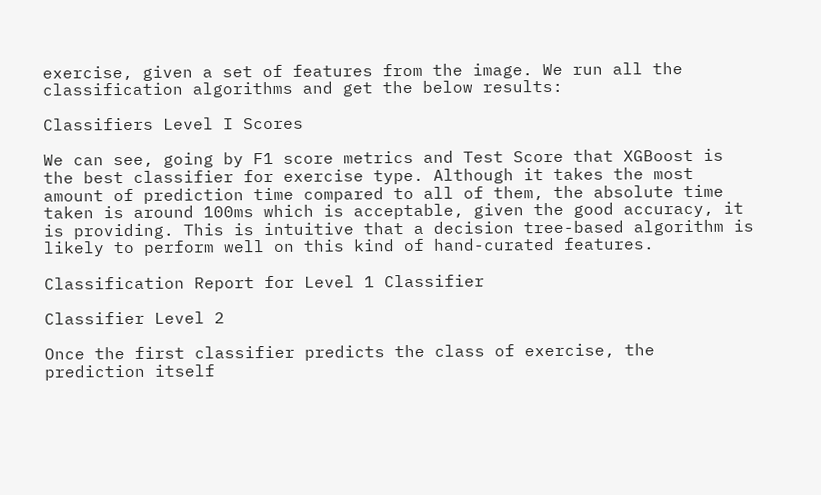exercise, given a set of features from the image. We run all the classification algorithms and get the below results:

Classifiers Level I Scores

We can see, going by F1 score metrics and Test Score that XGBoost is the best classifier for exercise type. Although it takes the most amount of prediction time compared to all of them, the absolute time taken is around 100ms which is acceptable, given the good accuracy, it is providing. This is intuitive that a decision tree-based algorithm is likely to perform well on this kind of hand-curated features.

Classification Report for Level 1 Classifier

Classifier Level 2

Once the first classifier predicts the class of exercise, the prediction itself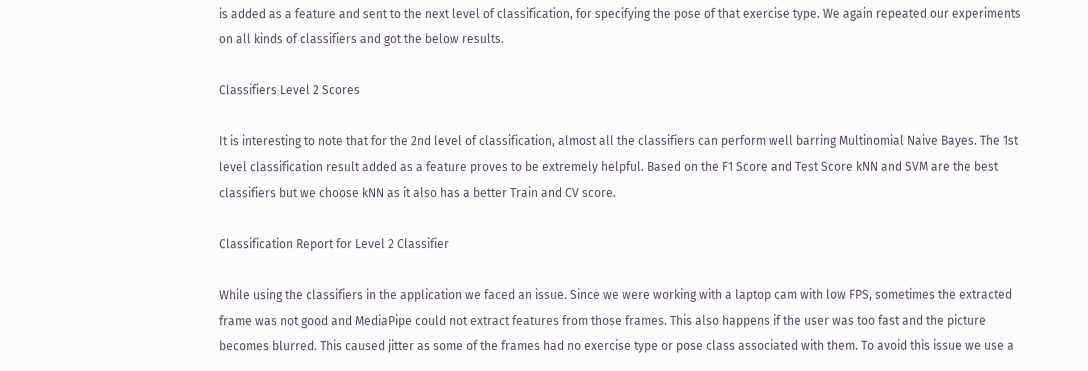is added as a feature and sent to the next level of classification, for specifying the pose of that exercise type. We again repeated our experiments on all kinds of classifiers and got the below results.

Classifiers Level 2 Scores

It is interesting to note that for the 2nd level of classification, almost all the classifiers can perform well barring Multinomial Naive Bayes. The 1st level classification result added as a feature proves to be extremely helpful. Based on the F1 Score and Test Score kNN and SVM are the best classifiers but we choose kNN as it also has a better Train and CV score.

Classification Report for Level 2 Classifier

While using the classifiers in the application we faced an issue. Since we were working with a laptop cam with low FPS, sometimes the extracted frame was not good and MediaPipe could not extract features from those frames. This also happens if the user was too fast and the picture becomes blurred. This caused jitter as some of the frames had no exercise type or pose class associated with them. To avoid this issue we use a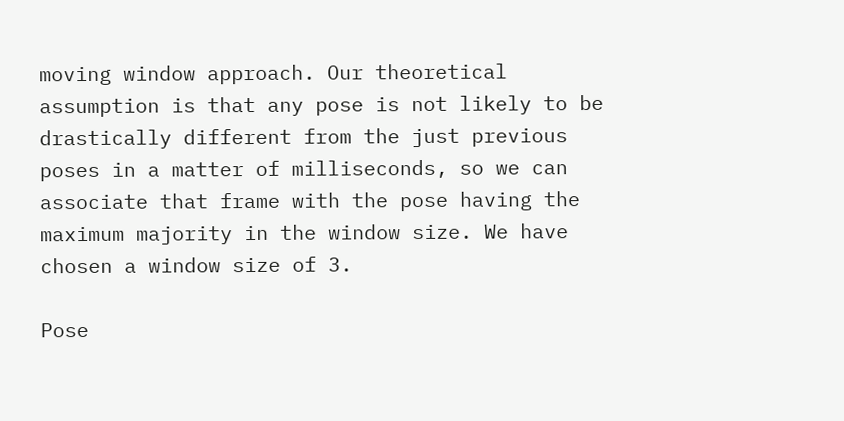moving window approach. Our theoretical assumption is that any pose is not likely to be drastically different from the just previous poses in a matter of milliseconds, so we can associate that frame with the pose having the maximum majority in the window size. We have chosen a window size of 3.

Pose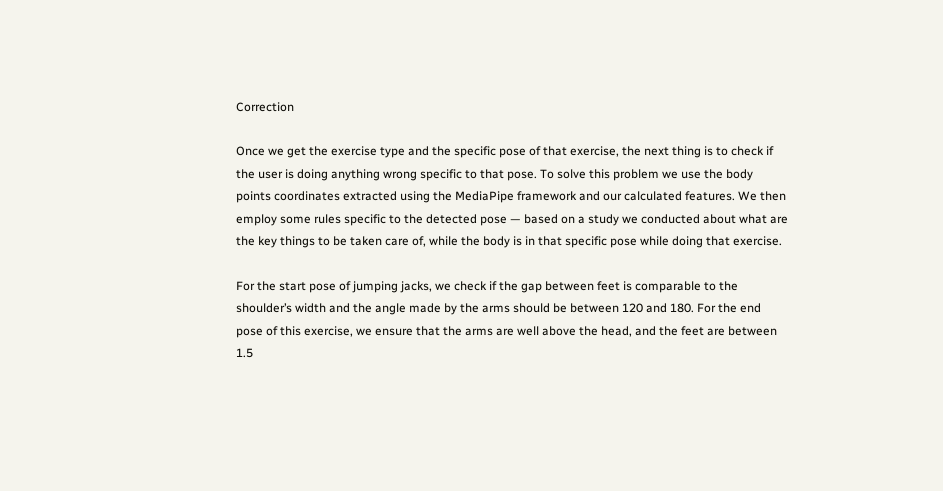Correction

Once we get the exercise type and the specific pose of that exercise, the next thing is to check if the user is doing anything wrong specific to that pose. To solve this problem we use the body points coordinates extracted using the MediaPipe framework and our calculated features. We then employ some rules specific to the detected pose — based on a study we conducted about what are the key things to be taken care of, while the body is in that specific pose while doing that exercise.

For the start pose of jumping jacks, we check if the gap between feet is comparable to the shoulder’s width and the angle made by the arms should be between 120 and 180. For the end pose of this exercise, we ensure that the arms are well above the head, and the feet are between 1.5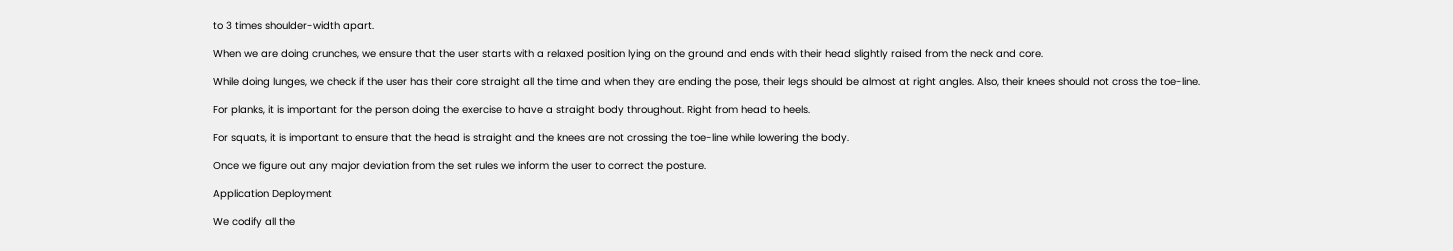to 3 times shoulder-width apart.

When we are doing crunches, we ensure that the user starts with a relaxed position lying on the ground and ends with their head slightly raised from the neck and core.

While doing lunges, we check if the user has their core straight all the time and when they are ending the pose, their legs should be almost at right angles. Also, their knees should not cross the toe-line.

For planks, it is important for the person doing the exercise to have a straight body throughout. Right from head to heels.

For squats, it is important to ensure that the head is straight and the knees are not crossing the toe-line while lowering the body.

Once we figure out any major deviation from the set rules we inform the user to correct the posture.

Application Deployment

We codify all the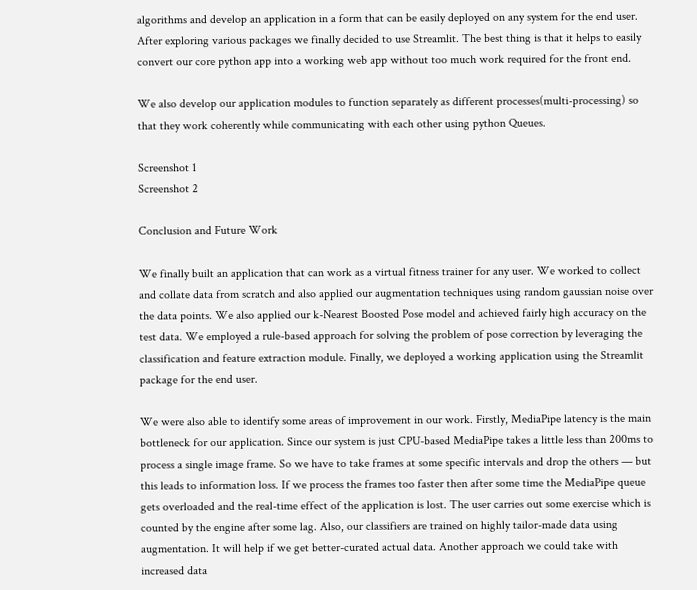algorithms and develop an application in a form that can be easily deployed on any system for the end user. After exploring various packages we finally decided to use Streamlit. The best thing is that it helps to easily convert our core python app into a working web app without too much work required for the front end.

We also develop our application modules to function separately as different processes(multi-processing) so that they work coherently while communicating with each other using python Queues.

Screenshot 1
Screenshot 2

Conclusion and Future Work

We finally built an application that can work as a virtual fitness trainer for any user. We worked to collect and collate data from scratch and also applied our augmentation techniques using random gaussian noise over the data points. We also applied our k-Nearest Boosted Pose model and achieved fairly high accuracy on the test data. We employed a rule-based approach for solving the problem of pose correction by leveraging the classification and feature extraction module. Finally, we deployed a working application using the Streamlit package for the end user.

We were also able to identify some areas of improvement in our work. Firstly, MediaPipe latency is the main bottleneck for our application. Since our system is just CPU-based MediaPipe takes a little less than 200ms to process a single image frame. So we have to take frames at some specific intervals and drop the others — but this leads to information loss. If we process the frames too faster then after some time the MediaPipe queue gets overloaded and the real-time effect of the application is lost. The user carries out some exercise which is counted by the engine after some lag. Also, our classifiers are trained on highly tailor-made data using augmentation. It will help if we get better-curated actual data. Another approach we could take with increased data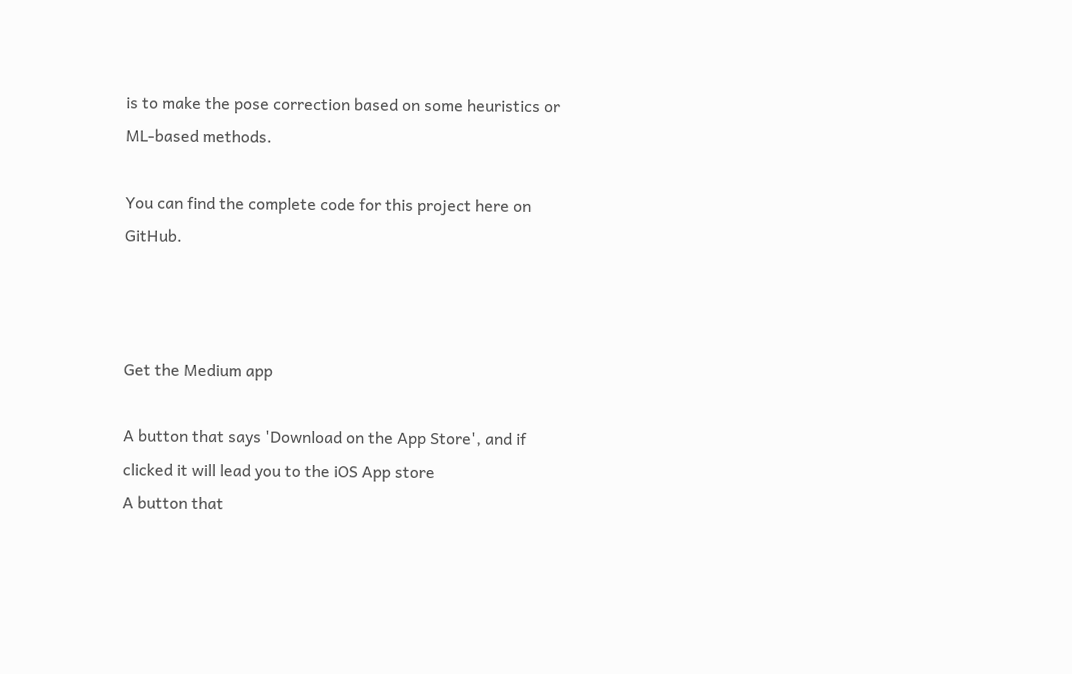is to make the pose correction based on some heuristics or ML-based methods.

You can find the complete code for this project here on GitHub.



Get the Medium app

A button that says 'Download on the App Store', and if clicked it will lead you to the iOS App store
A button that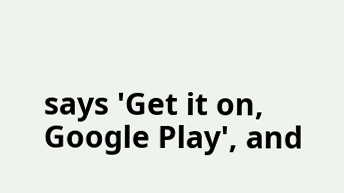says 'Get it on, Google Play', and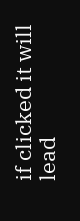if clicked it will lead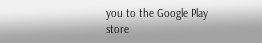you to the Google Play store